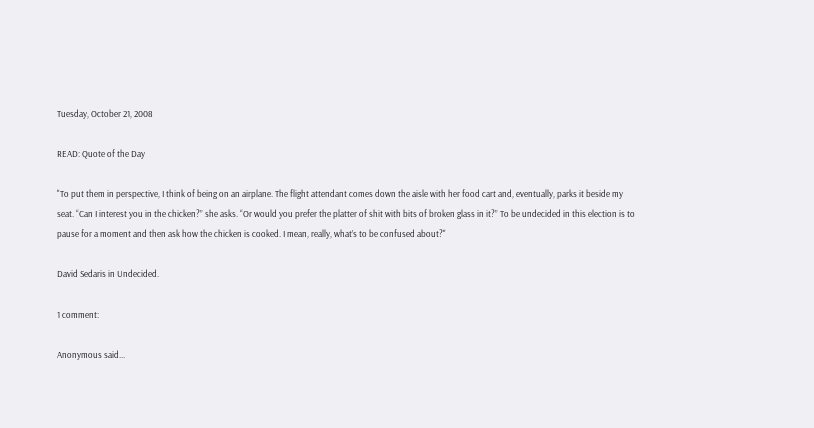Tuesday, October 21, 2008

READ: Quote of the Day

"To put them in perspective, I think of being on an airplane. The flight attendant comes down the aisle with her food cart and, eventually, parks it beside my seat. “Can I interest you in the chicken?” she asks. “Or would you prefer the platter of shit with bits of broken glass in it?” To be undecided in this election is to pause for a moment and then ask how the chicken is cooked. I mean, really, what’s to be confused about?"

David Sedaris in Undecided.

1 comment:

Anonymous said...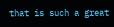that is such a great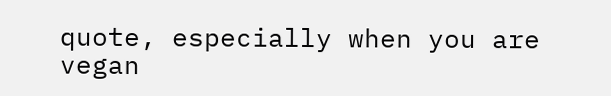quote, especially when you are vegan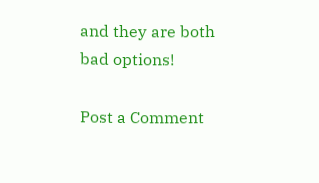and they are both bad options!

Post a Comment